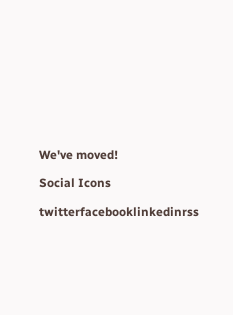We've moved!

Social Icons

twitterfacebooklinkedinrss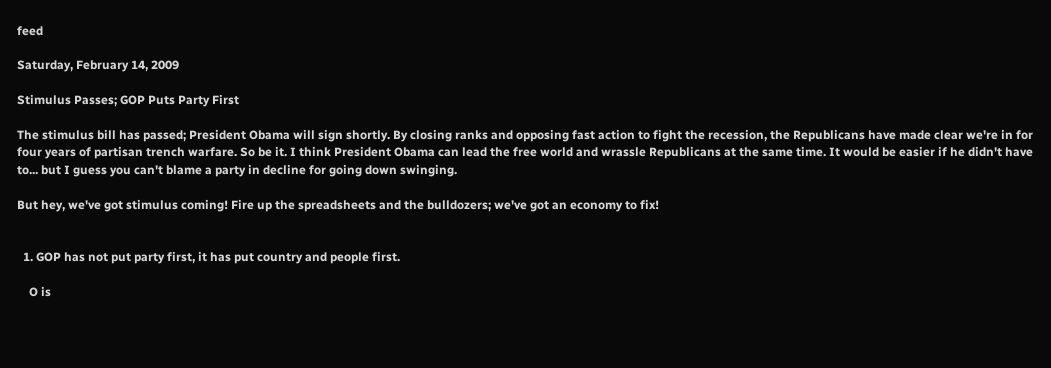feed

Saturday, February 14, 2009

Stimulus Passes; GOP Puts Party First

The stimulus bill has passed; President Obama will sign shortly. By closing ranks and opposing fast action to fight the recession, the Republicans have made clear we're in for four years of partisan trench warfare. So be it. I think President Obama can lead the free world and wrassle Republicans at the same time. It would be easier if he didn't have to... but I guess you can't blame a party in decline for going down swinging.

But hey, we've got stimulus coming! Fire up the spreadsheets and the bulldozers; we've got an economy to fix!


  1. GOP has not put party first, it has put country and people first.

    O is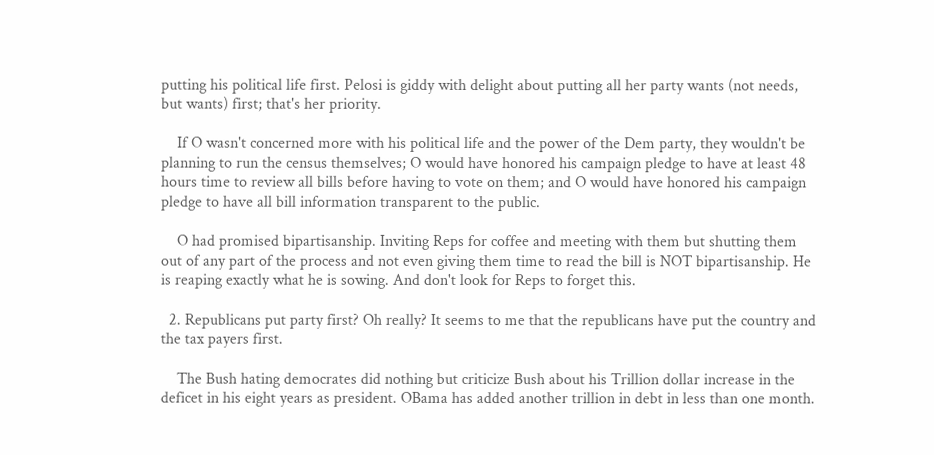putting his political life first. Pelosi is giddy with delight about putting all her party wants (not needs, but wants) first; that's her priority.

    If O wasn't concerned more with his political life and the power of the Dem party, they wouldn't be planning to run the census themselves; O would have honored his campaign pledge to have at least 48 hours time to review all bills before having to vote on them; and O would have honored his campaign pledge to have all bill information transparent to the public.

    O had promised bipartisanship. Inviting Reps for coffee and meeting with them but shutting them out of any part of the process and not even giving them time to read the bill is NOT bipartisanship. He is reaping exactly what he is sowing. And don't look for Reps to forget this.

  2. Republicans put party first? Oh really? It seems to me that the republicans have put the country and the tax payers first.

    The Bush hating democrates did nothing but criticize Bush about his Trillion dollar increase in the deficet in his eight years as president. OBama has added another trillion in debt in less than one month.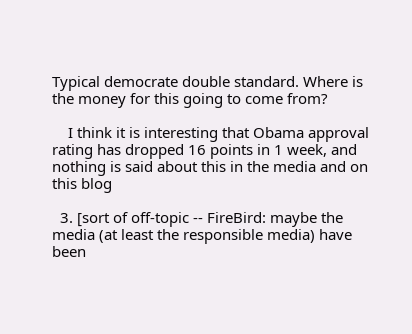Typical democrate double standard. Where is the money for this going to come from?

    I think it is interesting that Obama approval rating has dropped 16 points in 1 week, and nothing is said about this in the media and on this blog

  3. [sort of off-topic -- FireBird: maybe the media (at least the responsible media) have been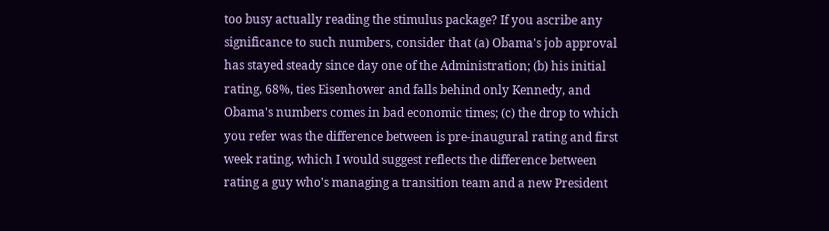too busy actually reading the stimulus package? If you ascribe any significance to such numbers, consider that (a) Obama's job approval has stayed steady since day one of the Administration; (b) his initial rating, 68%, ties Eisenhower and falls behind only Kennedy, and Obama's numbers comes in bad economic times; (c) the drop to which you refer was the difference between is pre-inaugural rating and first week rating, which I would suggest reflects the difference between rating a guy who's managing a transition team and a new President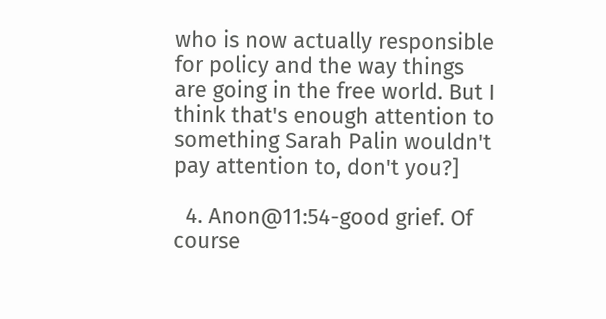who is now actually responsible for policy and the way things are going in the free world. But I think that's enough attention to something Sarah Palin wouldn't pay attention to, don't you?]

  4. Anon@11:54-good grief. Of course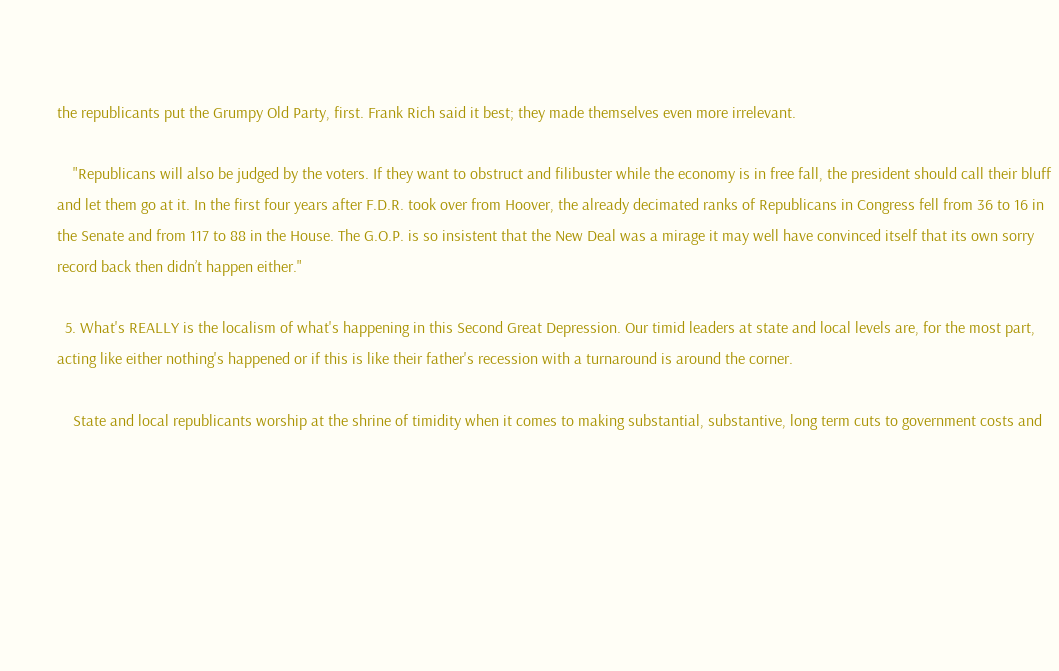the republicants put the Grumpy Old Party, first. Frank Rich said it best; they made themselves even more irrelevant.

    "Republicans will also be judged by the voters. If they want to obstruct and filibuster while the economy is in free fall, the president should call their bluff and let them go at it. In the first four years after F.D.R. took over from Hoover, the already decimated ranks of Republicans in Congress fell from 36 to 16 in the Senate and from 117 to 88 in the House. The G.O.P. is so insistent that the New Deal was a mirage it may well have convinced itself that its own sorry record back then didn’t happen either."

  5. What's REALLY is the localism of what's happening in this Second Great Depression. Our timid leaders at state and local levels are, for the most part, acting like either nothing's happened or if this is like their father's recession with a turnaround is around the corner.

    State and local republicants worship at the shrine of timidity when it comes to making substantial, substantive, long term cuts to government costs and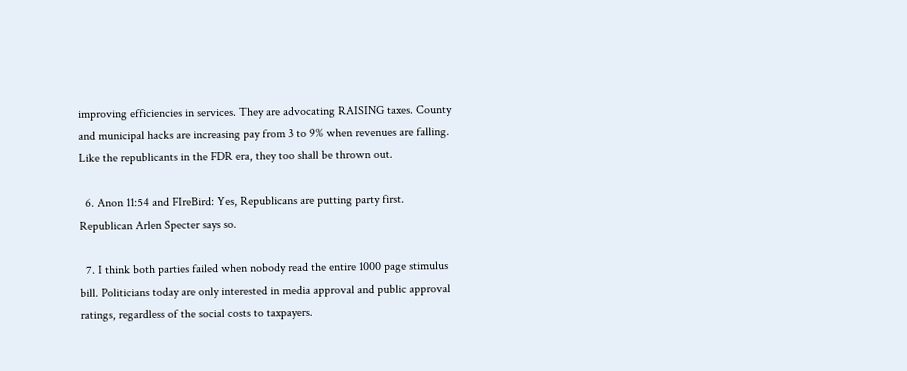improving efficiencies in services. They are advocating RAISING taxes. County and municipal hacks are increasing pay from 3 to 9% when revenues are falling. Like the republicants in the FDR era, they too shall be thrown out.

  6. Anon 11:54 and FIreBird: Yes, Republicans are putting party first. Republican Arlen Specter says so.

  7. I think both parties failed when nobody read the entire 1000 page stimulus bill. Politicians today are only interested in media approval and public approval ratings, regardless of the social costs to taxpayers.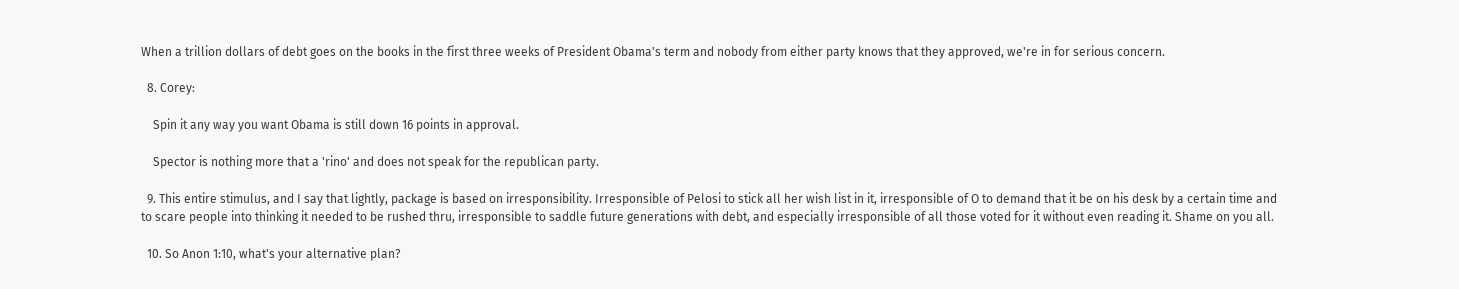When a trillion dollars of debt goes on the books in the first three weeks of President Obama's term and nobody from either party knows that they approved, we're in for serious concern.

  8. Corey:

    Spin it any way you want Obama is still down 16 points in approval.

    Spector is nothing more that a 'rino' and does not speak for the republican party.

  9. This entire stimulus, and I say that lightly, package is based on irresponsibility. Irresponsible of Pelosi to stick all her wish list in it, irresponsible of O to demand that it be on his desk by a certain time and to scare people into thinking it needed to be rushed thru, irresponsible to saddle future generations with debt, and especially irresponsible of all those voted for it without even reading it. Shame on you all.

  10. So Anon 1:10, what's your alternative plan?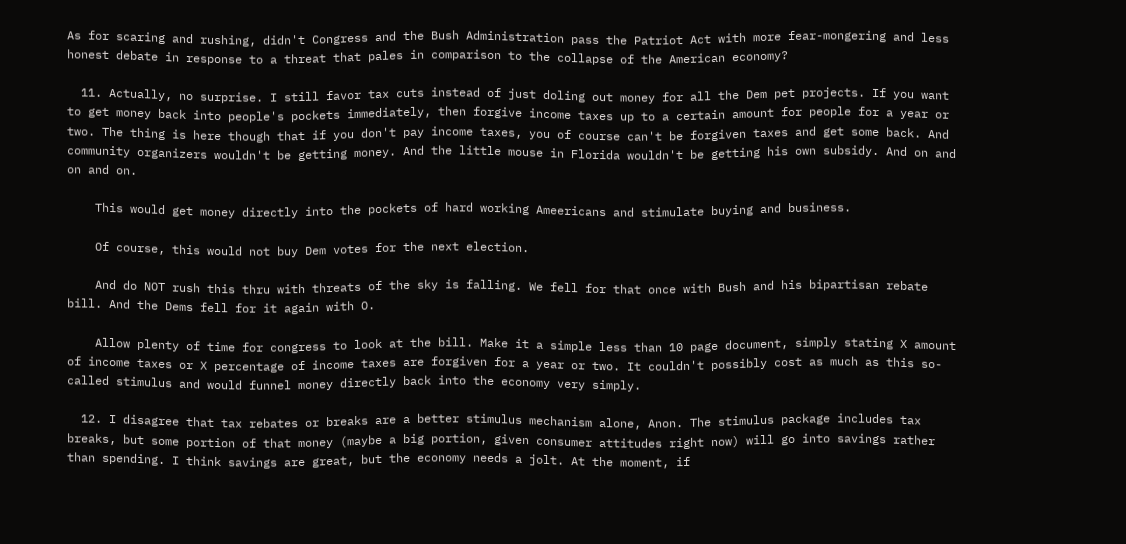As for scaring and rushing, didn't Congress and the Bush Administration pass the Patriot Act with more fear-mongering and less honest debate in response to a threat that pales in comparison to the collapse of the American economy?

  11. Actually, no surprise. I still favor tax cuts instead of just doling out money for all the Dem pet projects. If you want to get money back into people's pockets immediately, then forgive income taxes up to a certain amount for people for a year or two. The thing is here though that if you don't pay income taxes, you of course can't be forgiven taxes and get some back. And community organizers wouldn't be getting money. And the little mouse in Florida wouldn't be getting his own subsidy. And on and on and on.

    This would get money directly into the pockets of hard working Ameericans and stimulate buying and business.

    Of course, this would not buy Dem votes for the next election.

    And do NOT rush this thru with threats of the sky is falling. We fell for that once with Bush and his bipartisan rebate bill. And the Dems fell for it again with O.

    Allow plenty of time for congress to look at the bill. Make it a simple less than 10 page document, simply stating X amount of income taxes or X percentage of income taxes are forgiven for a year or two. It couldn't possibly cost as much as this so-called stimulus and would funnel money directly back into the economy very simply.

  12. I disagree that tax rebates or breaks are a better stimulus mechanism alone, Anon. The stimulus package includes tax breaks, but some portion of that money (maybe a big portion, given consumer attitudes right now) will go into savings rather than spending. I think savings are great, but the economy needs a jolt. At the moment, if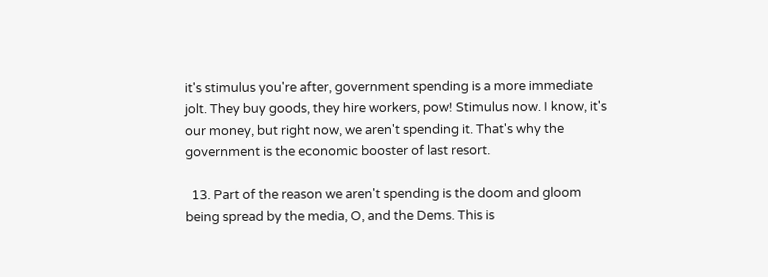it's stimulus you're after, government spending is a more immediate jolt. They buy goods, they hire workers, pow! Stimulus now. I know, it's our money, but right now, we aren't spending it. That's why the government is the economic booster of last resort.

  13. Part of the reason we aren't spending is the doom and gloom being spread by the media, O, and the Dems. This is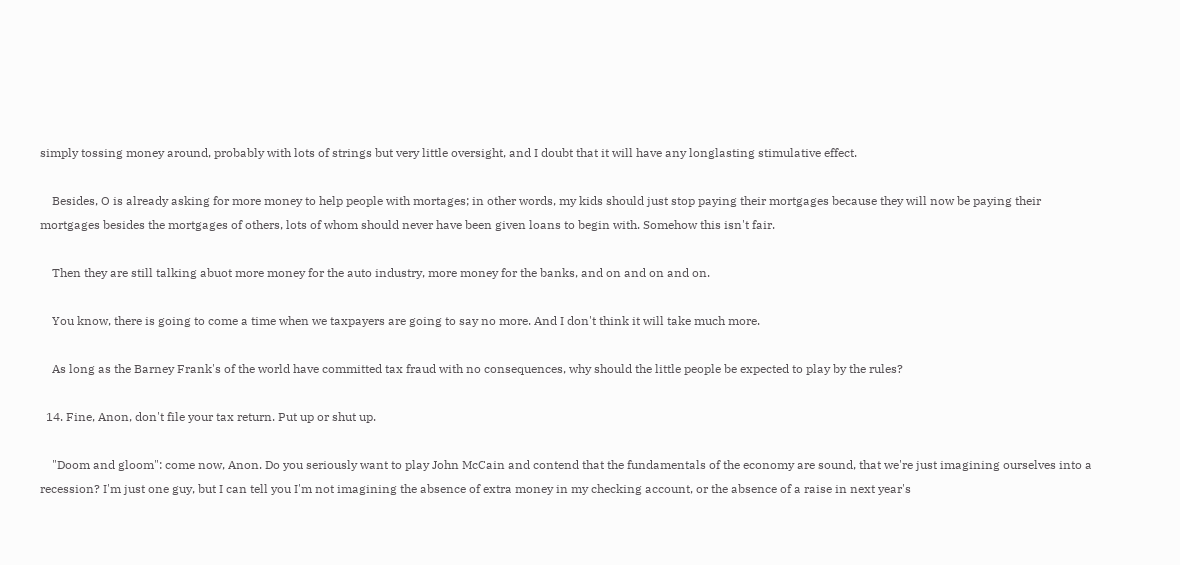simply tossing money around, probably with lots of strings but very little oversight, and I doubt that it will have any longlasting stimulative effect.

    Besides, O is already asking for more money to help people with mortages; in other words, my kids should just stop paying their mortgages because they will now be paying their mortgages besides the mortgages of others, lots of whom should never have been given loans to begin with. Somehow this isn't fair.

    Then they are still talking abuot more money for the auto industry, more money for the banks, and on and on and on.

    You know, there is going to come a time when we taxpayers are going to say no more. And I don't think it will take much more.

    As long as the Barney Frank's of the world have committed tax fraud with no consequences, why should the little people be expected to play by the rules?

  14. Fine, Anon, don't file your tax return. Put up or shut up.

    "Doom and gloom": come now, Anon. Do you seriously want to play John McCain and contend that the fundamentals of the economy are sound, that we're just imagining ourselves into a recession? I'm just one guy, but I can tell you I'm not imagining the absence of extra money in my checking account, or the absence of a raise in next year's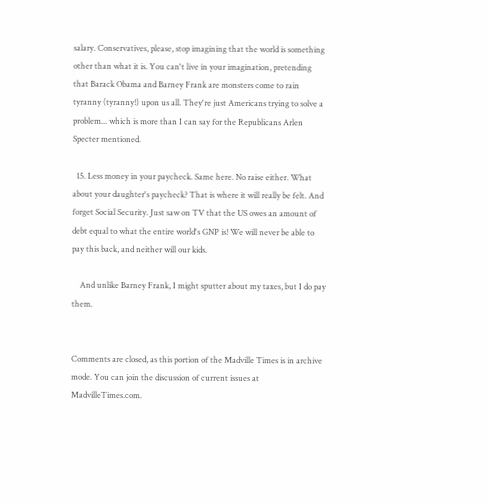salary. Conservatives, please, stop imagining that the world is something other than what it is. You can't live in your imagination, pretending that Barack Obama and Barney Frank are monsters come to rain tyranny (tyranny!) upon us all. They're just Americans trying to solve a problem... which is more than I can say for the Republicans Arlen Specter mentioned.

  15. Less money in your paycheck. Same here. No raise either. What about your daughter's paycheck? That is where it will really be felt. And forget Social Security. Just saw on TV that the US owes an amount of debt equal to what the entire world's GNP is! We will never be able to pay this back, and neither will our kids.

    And unlike Barney Frank, I might sputter about my taxes, but I do pay them.


Comments are closed, as this portion of the Madville Times is in archive mode. You can join the discussion of current issues at MadvilleTimes.com.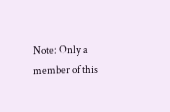Note: Only a member of this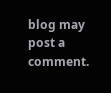blog may post a comment.